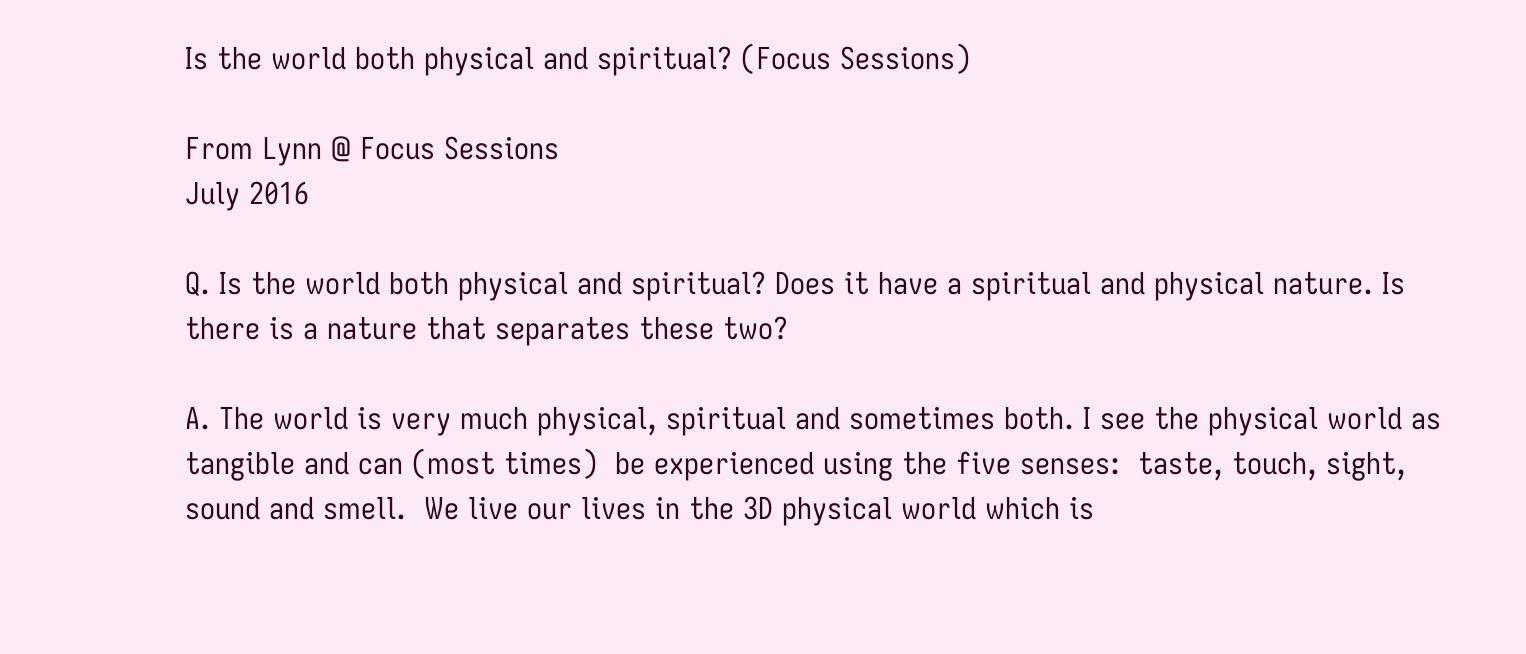Is the world both physical and spiritual? (Focus Sessions)

From Lynn @ Focus Sessions
July 2016

Q. Is the world both physical and spiritual? Does it have a spiritual and physical nature. Is there is a nature that separates these two?

A. The world is very much physical, spiritual and sometimes both. I see the physical world as tangible and can (most times)  be experienced using the five senses:  taste, touch, sight, sound and smell.  We live our lives in the 3D physical world which is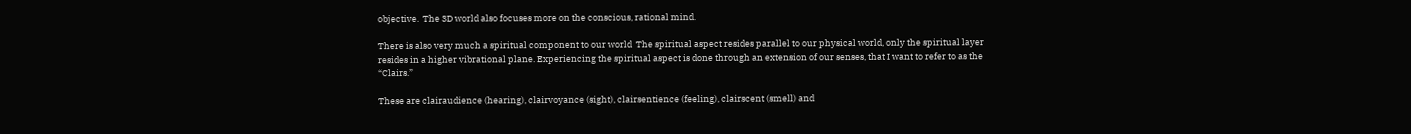objective.  The 3D world also focuses more on the conscious, rational mind.

There is also very much a spiritual component to our world  The spiritual aspect resides parallel to our physical world, only the spiritual layer resides in a higher vibrational plane. Experiencing the spiritual aspect is done through an extension of our senses, that I want to refer to as the “Clairs.”

These are clairaudience (hearing), clairvoyance (sight), clairsentience (feeling), clairscent (smell) and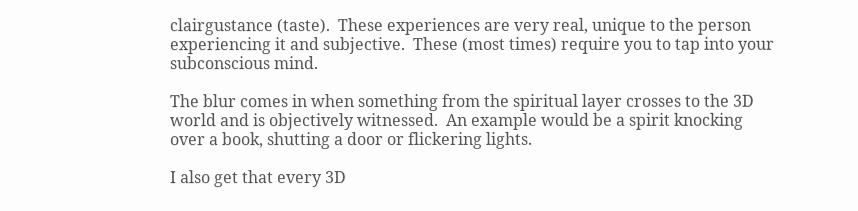clairgustance (taste).  These experiences are very real, unique to the person experiencing it and subjective.  These (most times) require you to tap into your subconscious mind.

The blur comes in when something from the spiritual layer crosses to the 3D world and is objectively witnessed.  An example would be a spirit knocking over a book, shutting a door or flickering lights.

I also get that every 3D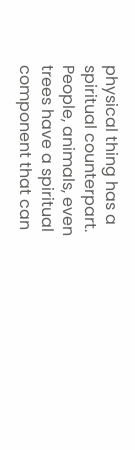physical thing has a spiritual counterpart. People, animals, even trees have a spiritual component that can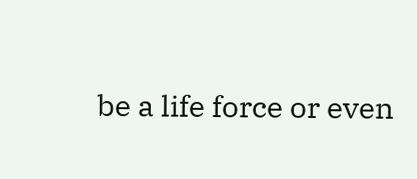be a life force or even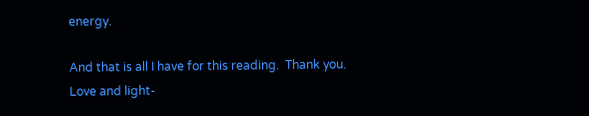energy.

And that is all I have for this reading.  Thank you.  Love and light-